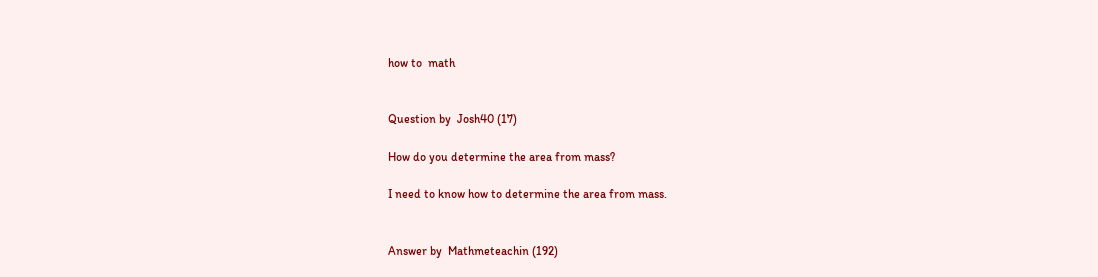how to  math


Question by  Josh40 (17)

How do you determine the area from mass?

I need to know how to determine the area from mass.


Answer by  Mathmeteachin (192)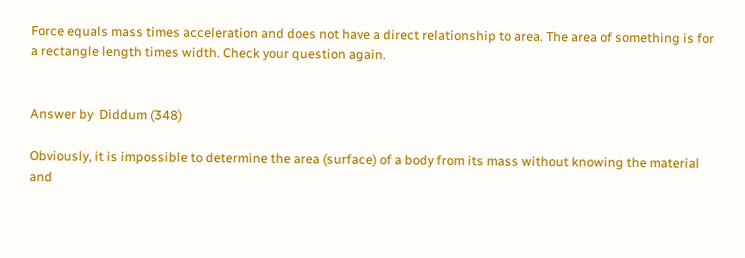Force equals mass times acceleration and does not have a direct relationship to area. The area of something is for a rectangle length times width. Check your question again.


Answer by  Diddum (348)

Obviously, it is impossible to determine the area (surface) of a body from its mass without knowing the material and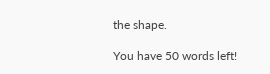the shape.

You have 50 words left!